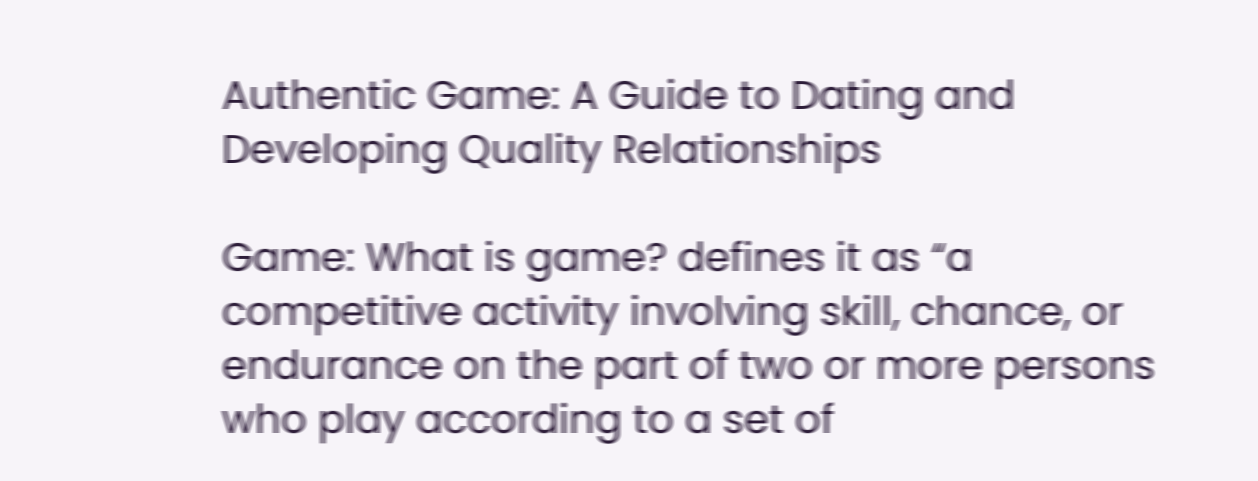Authentic Game: A Guide to Dating and Developing Quality Relationships

Game: What is game? defines it as “a competitive activity involving skill, chance, or endurance on the part of two or more persons who play according to a set of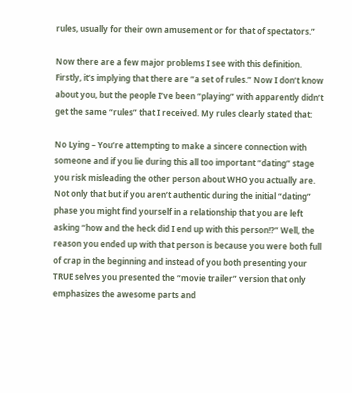rules, usually for their own amusement or for that of spectators.”

Now there are a few major problems I see with this definition. Firstly, it’s implying that there are “a set of rules.” Now I don’t know about you, but the people I’ve been “playing” with apparently didn’t get the same “rules” that I received. My rules clearly stated that:

No Lying – You’re attempting to make a sincere connection with someone and if you lie during this all too important “dating” stage you risk misleading the other person about WHO you actually are. Not only that but if you aren’t authentic during the initial “dating” phase you might find yourself in a relationship that you are left asking “how and the heck did I end up with this person!?” Well, the reason you ended up with that person is because you were both full of crap in the beginning and instead of you both presenting your TRUE selves you presented the “movie trailer” version that only emphasizes the awesome parts and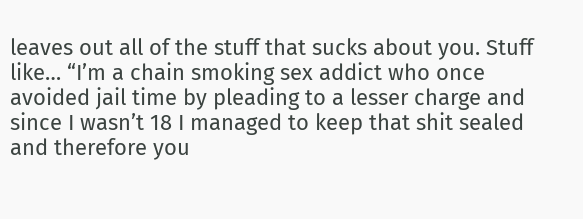leaves out all of the stuff that sucks about you. Stuff like… “I’m a chain smoking sex addict who once avoided jail time by pleading to a lesser charge and since I wasn’t 18 I managed to keep that shit sealed and therefore you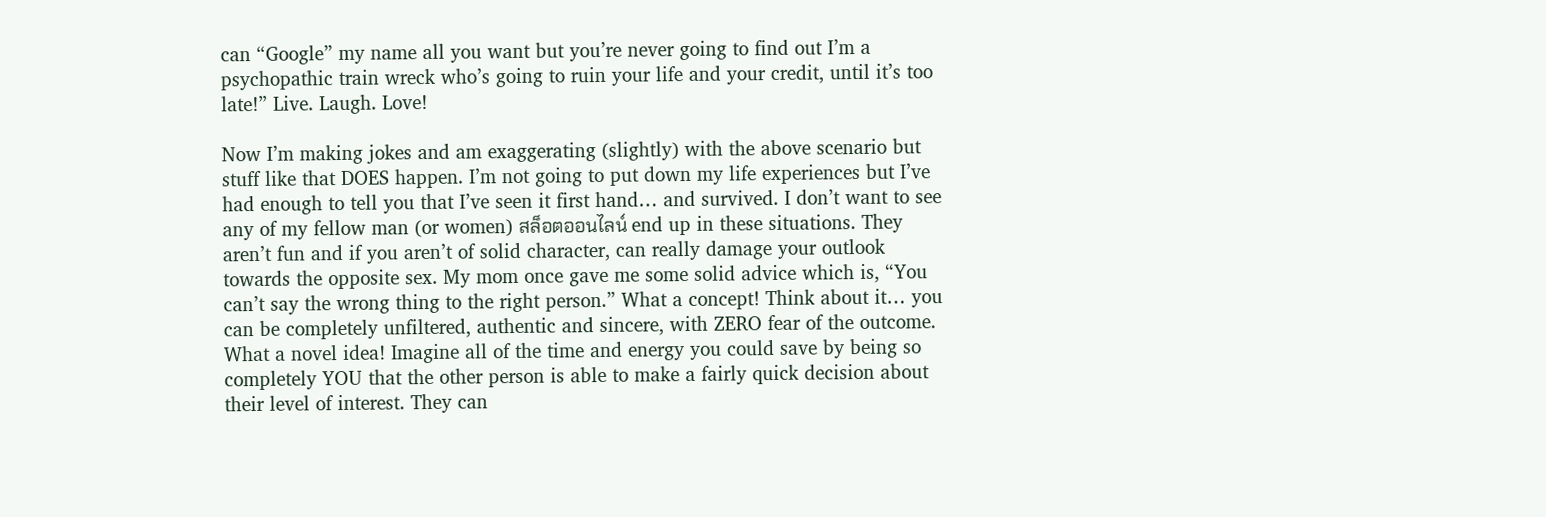can “Google” my name all you want but you’re never going to find out I’m a psychopathic train wreck who’s going to ruin your life and your credit, until it’s too late!” Live. Laugh. Love!

Now I’m making jokes and am exaggerating (slightly) with the above scenario but stuff like that DOES happen. I’m not going to put down my life experiences but I’ve had enough to tell you that I’ve seen it first hand… and survived. I don’t want to see any of my fellow man (or women) สล็อตออนไลน์ end up in these situations. They aren’t fun and if you aren’t of solid character, can really damage your outlook towards the opposite sex. My mom once gave me some solid advice which is, “You can’t say the wrong thing to the right person.” What a concept! Think about it… you can be completely unfiltered, authentic and sincere, with ZERO fear of the outcome. What a novel idea! Imagine all of the time and energy you could save by being so completely YOU that the other person is able to make a fairly quick decision about their level of interest. They can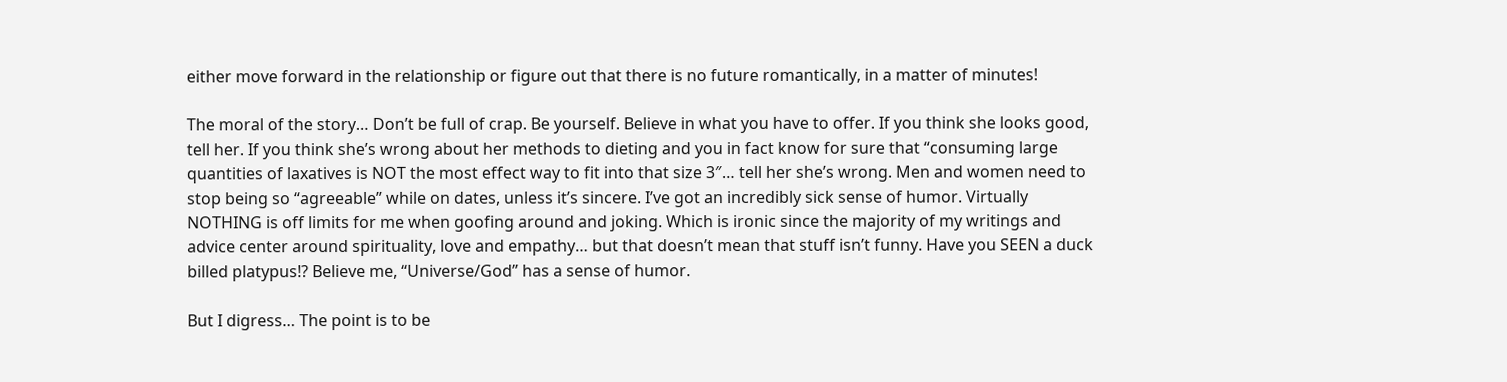either move forward in the relationship or figure out that there is no future romantically, in a matter of minutes!

The moral of the story… Don’t be full of crap. Be yourself. Believe in what you have to offer. If you think she looks good, tell her. If you think she’s wrong about her methods to dieting and you in fact know for sure that “consuming large quantities of laxatives is NOT the most effect way to fit into that size 3″… tell her she’s wrong. Men and women need to stop being so “agreeable” while on dates, unless it’s sincere. I’ve got an incredibly sick sense of humor. Virtually NOTHING is off limits for me when goofing around and joking. Which is ironic since the majority of my writings and advice center around spirituality, love and empathy… but that doesn’t mean that stuff isn’t funny. Have you SEEN a duck billed platypus!? Believe me, “Universe/God” has a sense of humor.

But I digress… The point is to be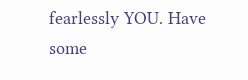fearlessly YOU. Have some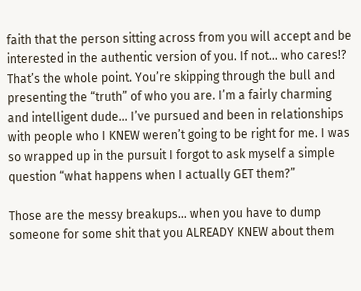faith that the person sitting across from you will accept and be interested in the authentic version of you. If not… who cares!? That’s the whole point. You’re skipping through the bull and presenting the “truth” of who you are. I’m a fairly charming and intelligent dude… I’ve pursued and been in relationships with people who I KNEW weren’t going to be right for me. I was so wrapped up in the pursuit I forgot to ask myself a simple question “what happens when I actually GET them?”

Those are the messy breakups… when you have to dump someone for some shit that you ALREADY KNEW about them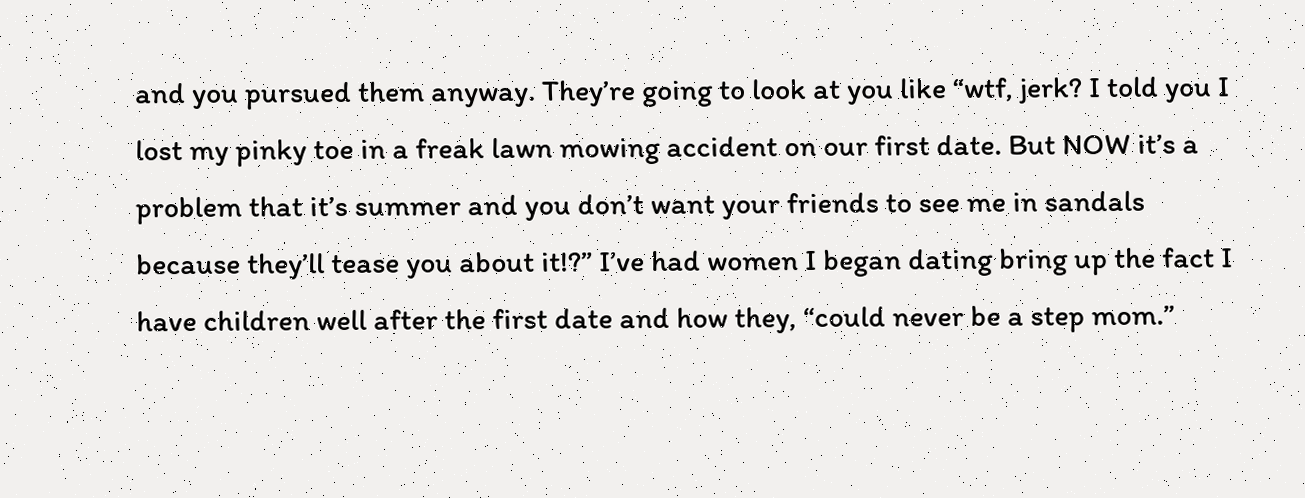and you pursued them anyway. They’re going to look at you like “wtf, jerk? I told you I lost my pinky toe in a freak lawn mowing accident on our first date. But NOW it’s a problem that it’s summer and you don’t want your friends to see me in sandals because they’ll tease you about it!?” I’ve had women I began dating bring up the fact I have children well after the first date and how they, “could never be a step mom.”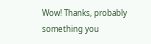Wow! Thanks, probably something you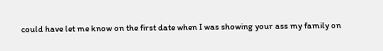could have let me know on the first date when I was showing your ass my family on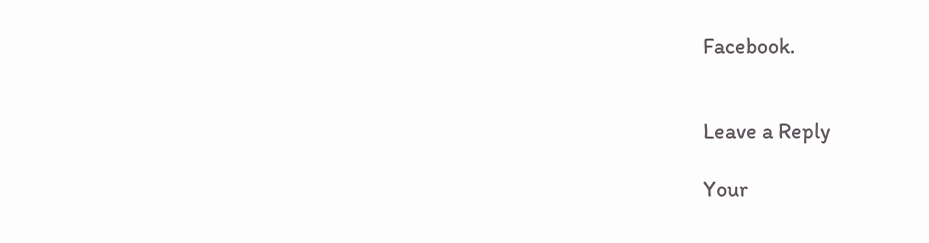Facebook.


Leave a Reply

Your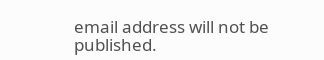email address will not be published.